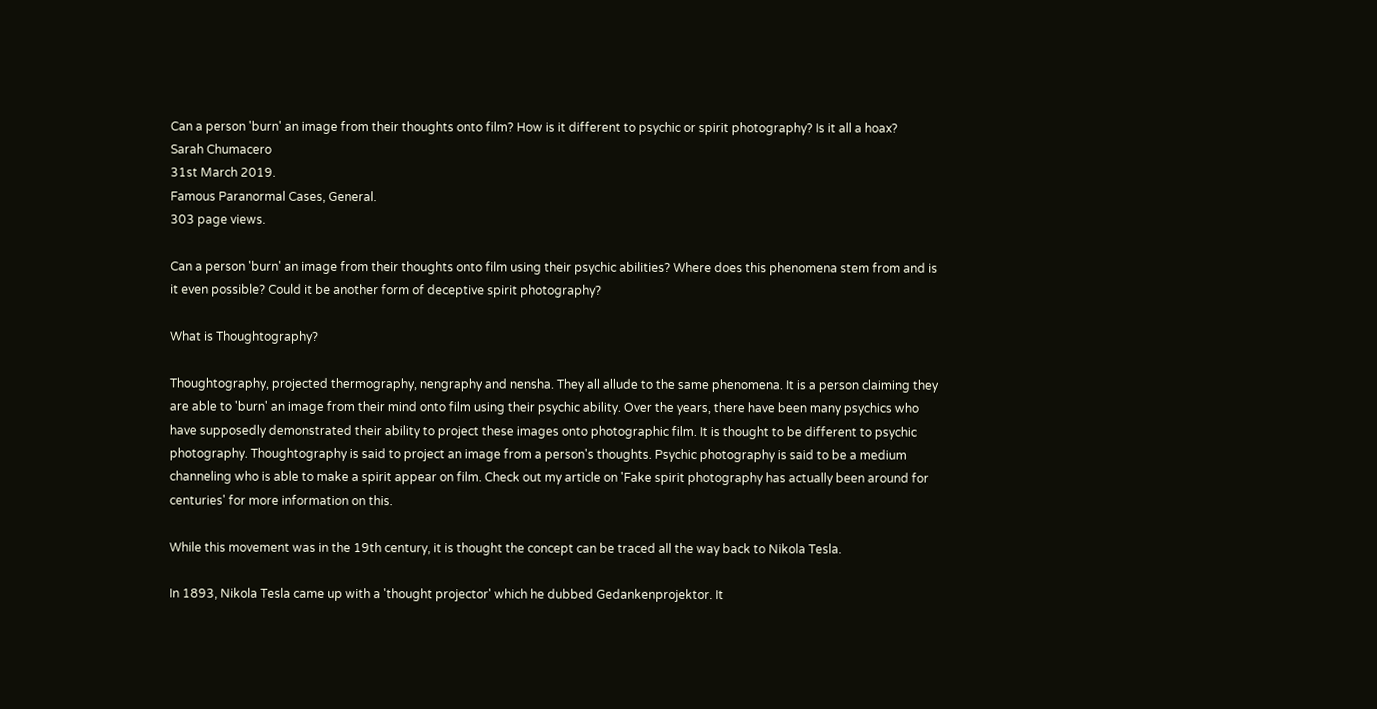Can a person 'burn' an image from their thoughts onto film? How is it different to psychic or spirit photography? Is it all a hoax?
Sarah Chumacero
31st March 2019.
Famous Paranormal Cases, General.
303 page views.

Can a person 'burn' an image from their thoughts onto film using their psychic abilities? Where does this phenomena stem from and is it even possible? Could it be another form of deceptive spirit photography?

What is Thoughtography?

Thoughtography, projected thermography, nengraphy and nensha. They all allude to the same phenomena. It is a person claiming they are able to 'burn' an image from their mind onto film using their psychic ability. Over the years, there have been many psychics who have supposedly demonstrated their ability to project these images onto photographic film. It is thought to be different to psychic photography. Thoughtography is said to project an image from a person's thoughts. Psychic photography is said to be a medium channeling who is able to make a spirit appear on film. Check out my article on 'Fake spirit photography has actually been around for centuries' for more information on this.

While this movement was in the 19th century, it is thought the concept can be traced all the way back to Nikola Tesla.

In 1893, Nikola Tesla came up with a 'thought projector' which he dubbed Gedankenprojektor. It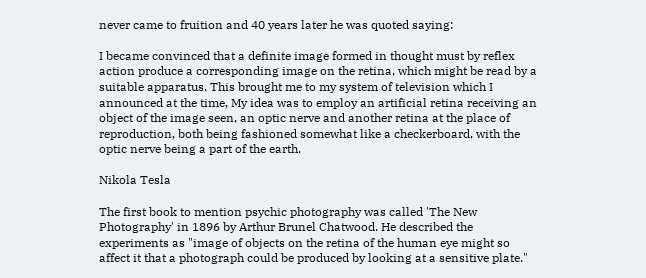never came to fruition and 40 years later he was quoted saying:

I became convinced that a definite image formed in thought must by reflex action produce a corresponding image on the retina, which might be read by a suitable apparatus. This brought me to my system of television which I announced at the time‚ My idea was to employ an artificial retina receiving an object of the image seen, an optic nerve and another retina at the place of reproduction‚ both being fashioned somewhat like a checkerboard, with the optic nerve being a part of the earth.

Nikola Tesla

The first book to mention psychic photography was called 'The New Photography' in 1896 by Arthur Brunel Chatwood. He described the experiments as "image of objects on the retina of the human eye might so affect it that a photograph could be produced by looking at a sensitive plate."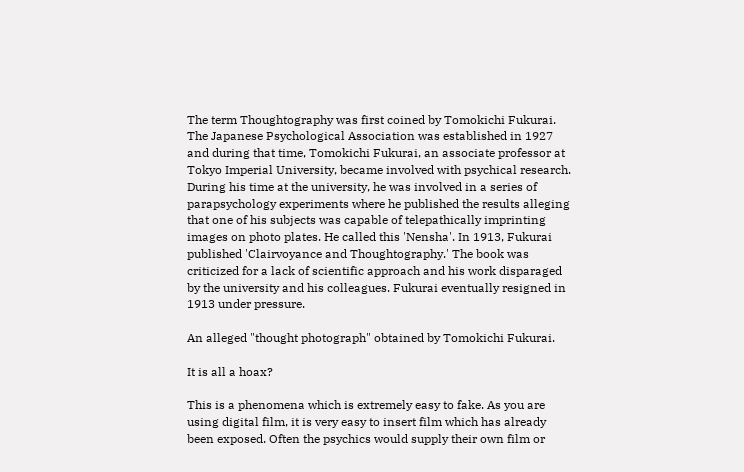The term Thoughtography was first coined by Tomokichi Fukurai. The Japanese Psychological Association was established in 1927 and during that time, Tomokichi Fukurai, an associate professor at Tokyo Imperial University, became involved with psychical research. During his time at the university, he was involved in a series of parapsychology experiments where he published the results alleging that one of his subjects was capable of telepathically imprinting images on photo plates. He called this 'Nensha'. In 1913, Fukurai published 'Clairvoyance and Thoughtography.' The book was criticized for a lack of scientific approach and his work disparaged by the university and his colleagues. Fukurai eventually resigned in 1913 under pressure.

An alleged "thought photograph" obtained by Tomokichi Fukurai.

It is all a hoax?

This is a phenomena which is extremely easy to fake. As you are using digital film, it is very easy to insert film which has already been exposed. Often the psychics would supply their own film or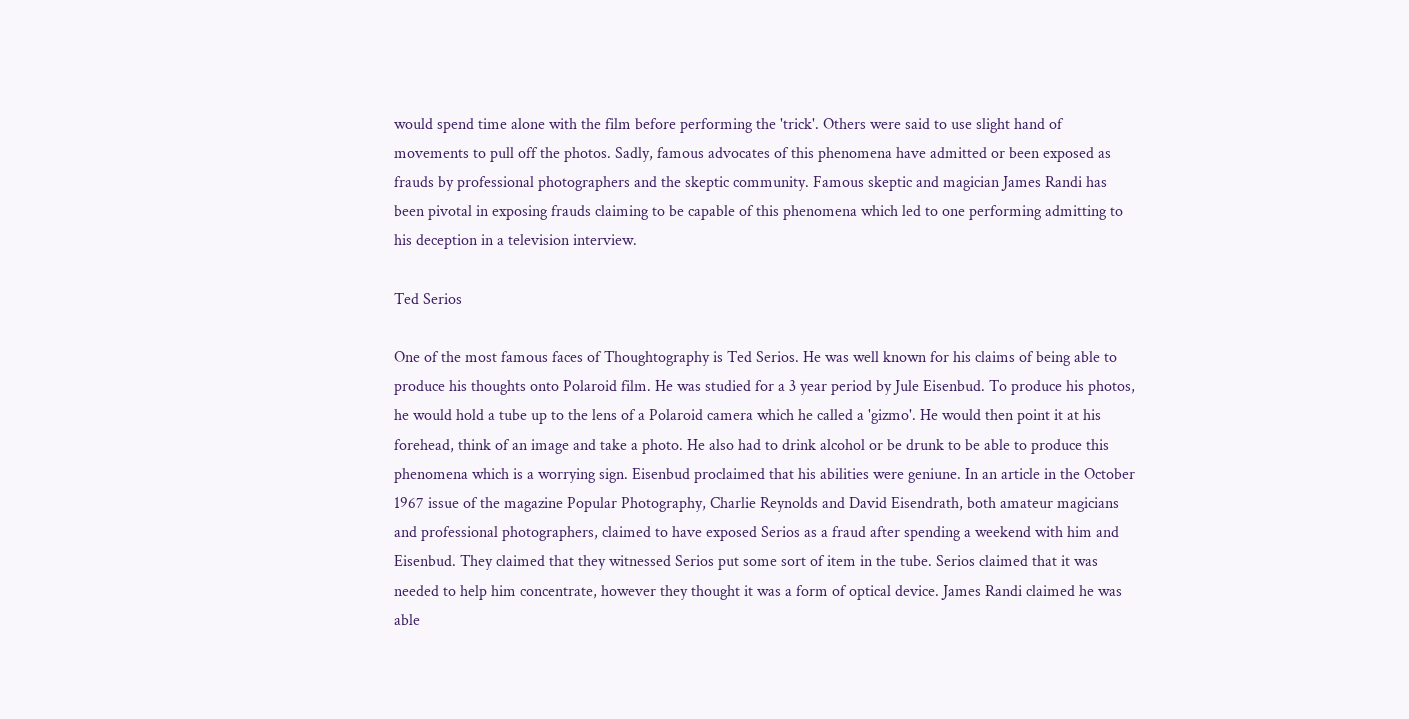would spend time alone with the film before performing the 'trick'. Others were said to use slight hand of movements to pull off the photos. Sadly, famous advocates of this phenomena have admitted or been exposed as frauds by professional photographers and the skeptic community. Famous skeptic and magician James Randi has been pivotal in exposing frauds claiming to be capable of this phenomena which led to one performing admitting to his deception in a television interview.

Ted Serios

One of the most famous faces of Thoughtography is Ted Serios. He was well known for his claims of being able to produce his thoughts onto Polaroid film. He was studied for a 3 year period by Jule Eisenbud. To produce his photos, he would hold a tube up to the lens of a Polaroid camera which he called a 'gizmo'. He would then point it at his forehead, think of an image and take a photo. He also had to drink alcohol or be drunk to be able to produce this phenomena which is a worrying sign. Eisenbud proclaimed that his abilities were geniune. In an article in the October 1967 issue of the magazine Popular Photography, Charlie Reynolds and David Eisendrath, both amateur magicians and professional photographers, claimed to have exposed Serios as a fraud after spending a weekend with him and Eisenbud. They claimed that they witnessed Serios put some sort of item in the tube. Serios claimed that it was needed to help him concentrate, however they thought it was a form of optical device. James Randi claimed he was able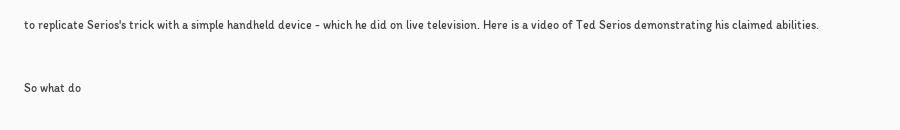to replicate Serios's trick with a simple handheld device - which he did on live television. Here is a video of Ted Serios demonstrating his claimed abilities.


So what do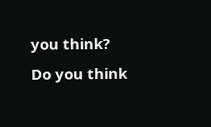you think? Do you think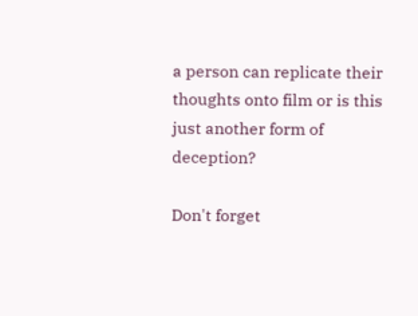a person can replicate their thoughts onto film or is this just another form of deception?

Don't forget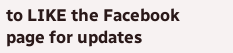to LIKE the Facebook page for updates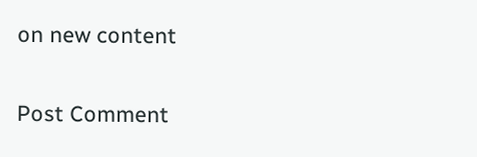on new content

Post Comment